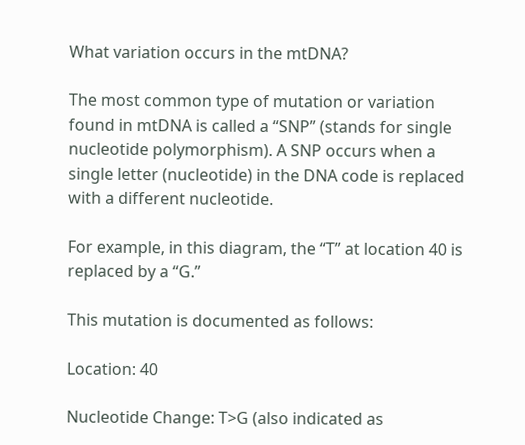What variation occurs in the mtDNA?

The most common type of mutation or variation found in mtDNA is called a “SNP” (stands for single nucleotide polymorphism). A SNP occurs when a single letter (nucleotide) in the DNA code is replaced with a different nucleotide.

For example, in this diagram, the “T” at location 40 is replaced by a “G.”

This mutation is documented as follows:

Location: 40

Nucleotide Change: T>G (also indicated as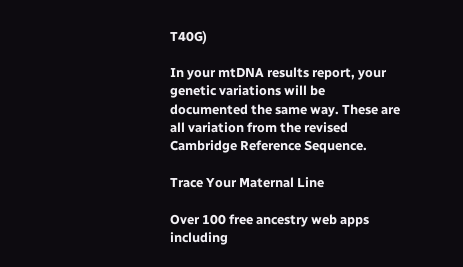T40G)

In your mtDNA results report, your genetic variations will be documented the same way. These are all variation from the revised Cambridge Reference Sequence.

Trace Your Maternal Line

Over 100 free ancestry web apps including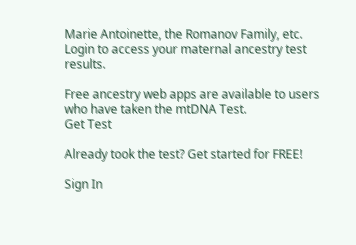Marie Antoinette, the Romanov Family, etc. Login to access your maternal ancestry test results.

Free ancestry web apps are available to users who have taken the mtDNA Test.
Get Test

Already took the test? Get started for FREE!

Sign In